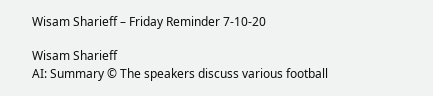Wisam Sharieff – Friday Reminder 7-10-20

Wisam Sharieff
AI: Summary © The speakers discuss various football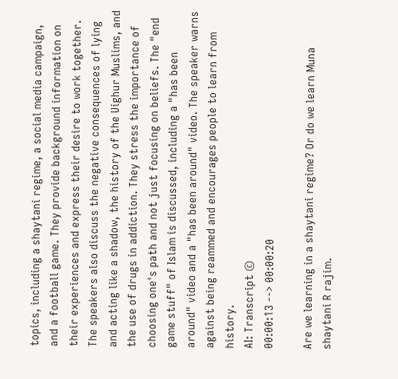topics, including a shaytani regime, a social media campaign, and a football game. They provide background information on their experiences and express their desire to work together. The speakers also discuss the negative consequences of lying and acting like a shadow, the history of the Uighur Muslims, and the use of drugs in addiction. They stress the importance of choosing one's path and not just focusing on beliefs. The "end game stuff" of Islam is discussed, including a "has been around" video and a "has been around" video. The speaker warns against being reammed and encourages people to learn from history.
AI: Transcript ©
00:00:13 --> 00:00:20

Are we learning in a shaytani regime? Or do we learn Muna shaytani R rajim.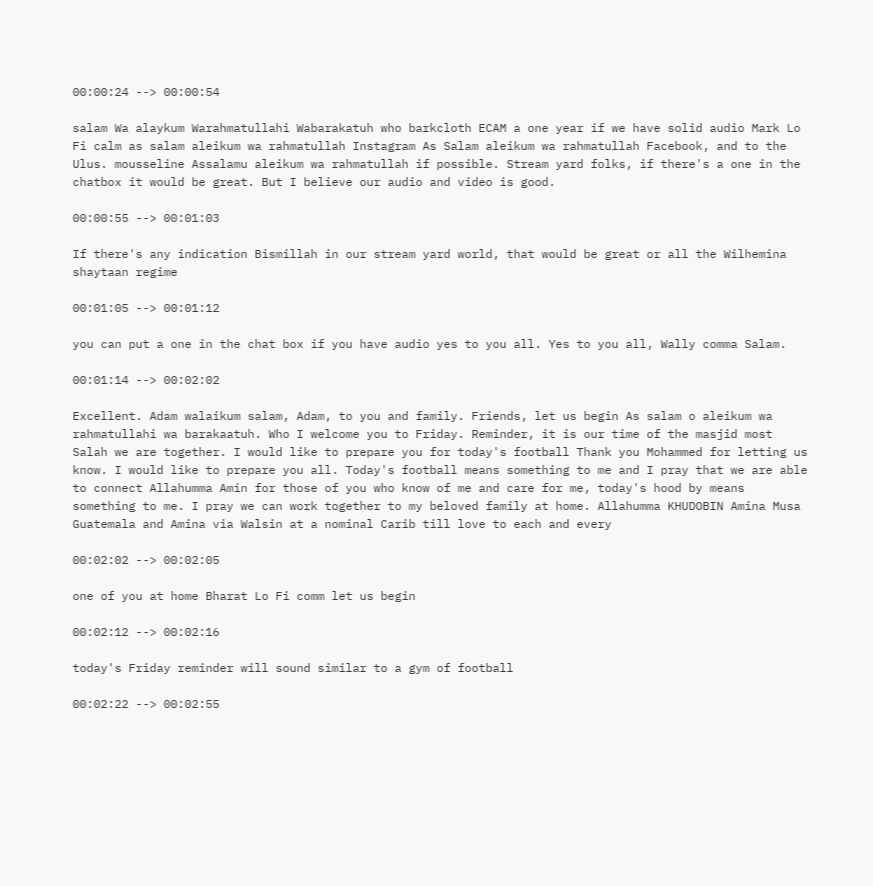00:00:24 --> 00:00:54

salam Wa alaykum Warahmatullahi Wabarakatuh who barkcloth ECAM a one year if we have solid audio Mark Lo Fi calm as salam aleikum wa rahmatullah Instagram As Salam aleikum wa rahmatullah Facebook, and to the Ulus. mousseline Assalamu aleikum wa rahmatullah if possible. Stream yard folks, if there's a one in the chatbox it would be great. But I believe our audio and video is good.

00:00:55 --> 00:01:03

If there's any indication Bismillah in our stream yard world, that would be great or all the Wilhemina shaytaan regime

00:01:05 --> 00:01:12

you can put a one in the chat box if you have audio yes to you all. Yes to you all, Wally comma Salam.

00:01:14 --> 00:02:02

Excellent. Adam walaikum salam, Adam, to you and family. Friends, let us begin As salam o aleikum wa rahmatullahi wa barakaatuh. Who I welcome you to Friday. Reminder, it is our time of the masjid most Salah we are together. I would like to prepare you for today's football Thank you Mohammed for letting us know. I would like to prepare you all. Today's football means something to me and I pray that we are able to connect Allahumma Amin for those of you who know of me and care for me, today's hood by means something to me. I pray we can work together to my beloved family at home. Allahumma KHUDOBIN Amina Musa Guatemala and Amina via Walsin at a nominal Carib till love to each and every

00:02:02 --> 00:02:05

one of you at home Bharat Lo Fi comm let us begin

00:02:12 --> 00:02:16

today's Friday reminder will sound similar to a gym of football

00:02:22 --> 00:02:55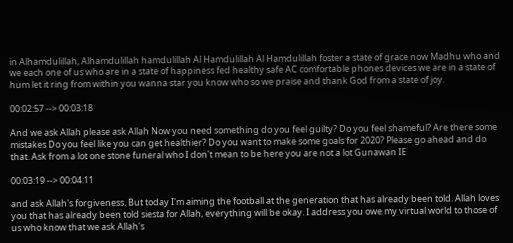in Alhamdulillah, Alhamdulillah hamdulillah Al Hamdulillah Al Hamdulillah foster a state of grace now Madhu who and we each one of us who are in a state of happiness fed healthy safe AC comfortable phones devices we are in a state of hum let it ring from within you wanna star you know who so we praise and thank God from a state of joy.

00:02:57 --> 00:03:18

And we ask Allah please ask Allah Now you need something do you feel guilty? Do you feel shameful? Are there some mistakes Do you feel like you can get healthier? Do you want to make some goals for 2020? Please go ahead and do that. Ask from a lot one stone funeral who I don't mean to be here you are not a lot Gunawan IE

00:03:19 --> 00:04:11

and ask Allah's forgiveness. But today I'm aiming the football at the generation that has already been told. Allah loves you that has already been told siesta for Allah, everything will be okay. I address you owe my virtual world to those of us who know that we ask Allah's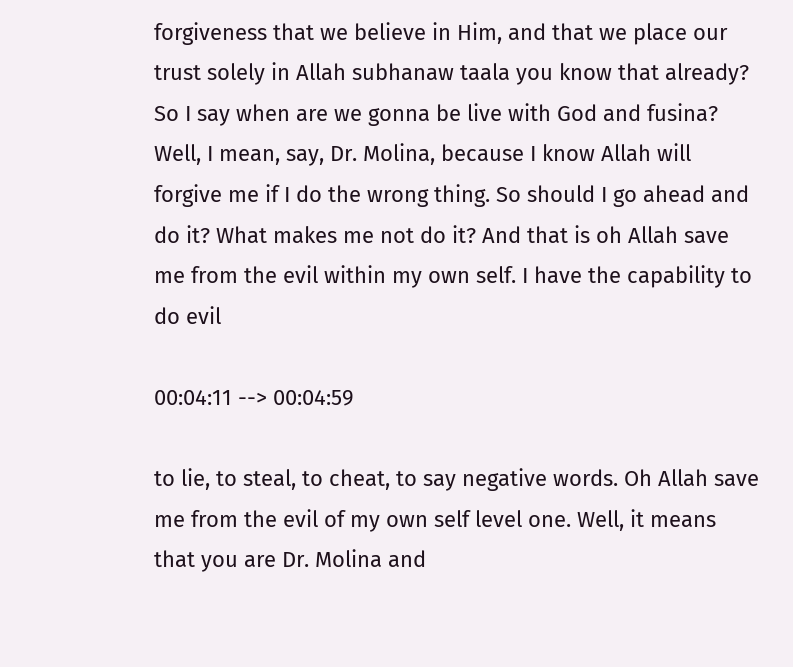forgiveness that we believe in Him, and that we place our trust solely in Allah subhanaw taala you know that already? So I say when are we gonna be live with God and fusina? Well, I mean, say, Dr. Molina, because I know Allah will forgive me if I do the wrong thing. So should I go ahead and do it? What makes me not do it? And that is oh Allah save me from the evil within my own self. I have the capability to do evil

00:04:11 --> 00:04:59

to lie, to steal, to cheat, to say negative words. Oh Allah save me from the evil of my own self level one. Well, it means that you are Dr. Molina and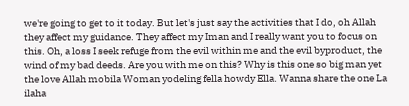we're going to get to it today. But let's just say the activities that I do, oh Allah they affect my guidance. They affect my Iman and I really want you to focus on this. Oh, a loss I seek refuge from the evil within me and the evil byproduct, the wind of my bad deeds. Are you with me on this? Why is this one so big man yet the love Allah mobila Woman yodeling fella howdy Ella. Wanna share the one La ilaha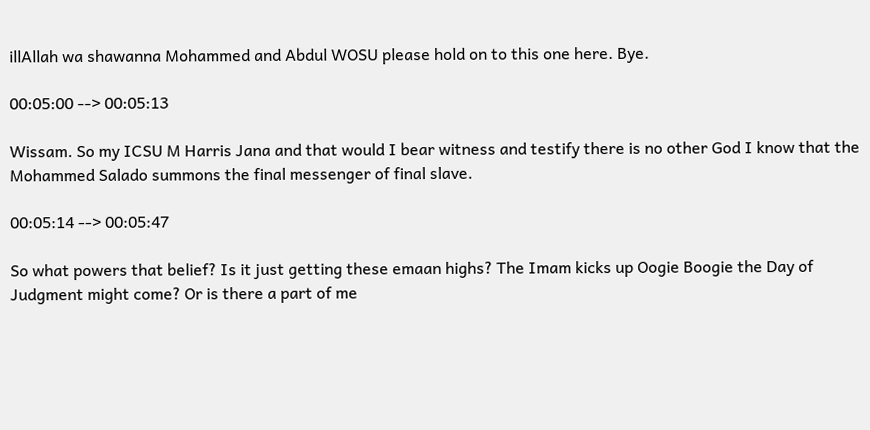illAllah wa shawanna Mohammed and Abdul WOSU please hold on to this one here. Bye.

00:05:00 --> 00:05:13

Wissam. So my ICSU M Harris Jana and that would I bear witness and testify there is no other God I know that the Mohammed Salado summons the final messenger of final slave.

00:05:14 --> 00:05:47

So what powers that belief? Is it just getting these emaan highs? The Imam kicks up Oogie Boogie the Day of Judgment might come? Or is there a part of me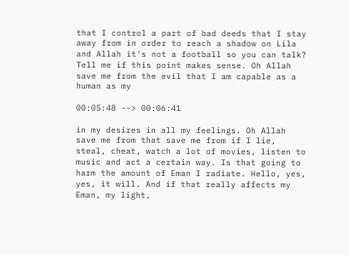that I control a part of bad deeds that I stay away from in order to reach a shadow on Lila and Allah it's not a football so you can talk? Tell me if this point makes sense. Oh Allah save me from the evil that I am capable as a human as my

00:05:48 --> 00:06:41

in my desires in all my feelings. Oh Allah save me from that save me from if I lie, steal, cheat, watch a lot of movies, listen to music and act a certain way. Is that going to harm the amount of Eman I radiate. Hello, yes, yes, it will. And if that really affects my Eman, my light,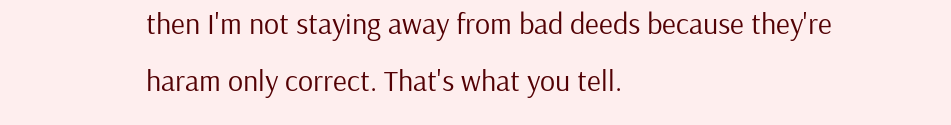then I'm not staying away from bad deeds because they're haram only correct. That's what you tell.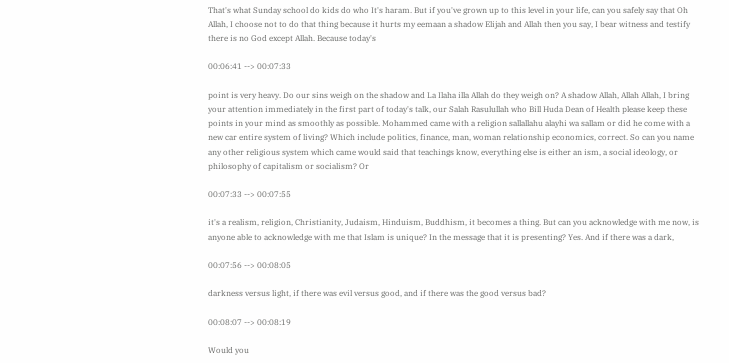That's what Sunday school do kids do who It's haram. But if you've grown up to this level in your life, can you safely say that Oh Allah, I choose not to do that thing because it hurts my eemaan a shadow Elijah and Allah then you say, I bear witness and testify there is no God except Allah. Because today's

00:06:41 --> 00:07:33

point is very heavy. Do our sins weigh on the shadow and La Ilaha illa Allah do they weigh on? A shadow Allah, Allah Allah, I bring your attention immediately in the first part of today's talk, our Salah Rasulullah who Bill Huda Dean of Health please keep these points in your mind as smoothly as possible. Mohammed came with a religion sallallahu alayhi wa sallam or did he come with a new car entire system of living? Which include politics, finance, man, woman relationship economics, correct. So can you name any other religious system which came would said that teachings know, everything else is either an ism, a social ideology, or philosophy of capitalism or socialism? Or

00:07:33 --> 00:07:55

it's a realism, religion, Christianity, Judaism, Hinduism, Buddhism, it becomes a thing. But can you acknowledge with me now, is anyone able to acknowledge with me that Islam is unique? In the message that it is presenting? Yes. And if there was a dark,

00:07:56 --> 00:08:05

darkness versus light, if there was evil versus good, and if there was the good versus bad?

00:08:07 --> 00:08:19

Would you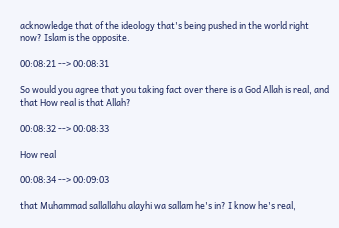acknowledge that of the ideology that's being pushed in the world right now? Islam is the opposite.

00:08:21 --> 00:08:31

So would you agree that you taking fact over there is a God Allah is real, and that How real is that Allah?

00:08:32 --> 00:08:33

How real

00:08:34 --> 00:09:03

that Muhammad sallallahu alayhi wa sallam he's in? I know he's real,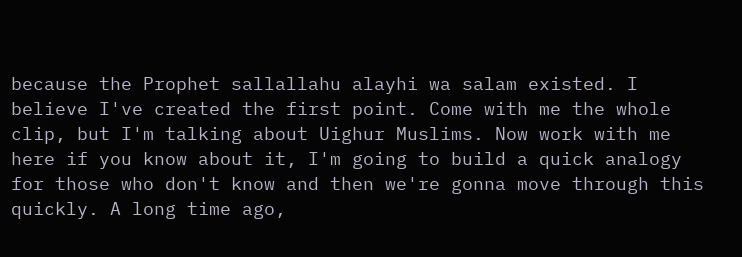because the Prophet sallallahu alayhi wa salam existed. I believe I've created the first point. Come with me the whole clip, but I'm talking about Uighur Muslims. Now work with me here if you know about it, I'm going to build a quick analogy for those who don't know and then we're gonna move through this quickly. A long time ago,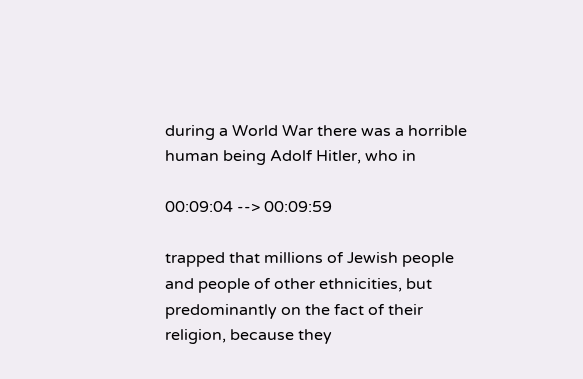during a World War there was a horrible human being Adolf Hitler, who in

00:09:04 --> 00:09:59

trapped that millions of Jewish people and people of other ethnicities, but predominantly on the fact of their religion, because they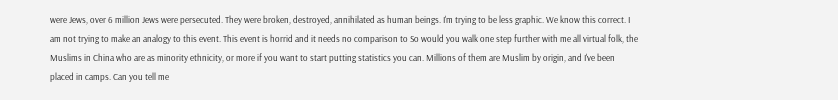were Jews, over 6 million Jews were persecuted. They were broken, destroyed, annihilated as human beings. I'm trying to be less graphic. We know this correct. I am not trying to make an analogy to this event. This event is horrid and it needs no comparison to So would you walk one step further with me all virtual folk, the Muslims in China who are as minority ethnicity, or more if you want to start putting statistics you can. Millions of them are Muslim by origin, and I've been placed in camps. Can you tell me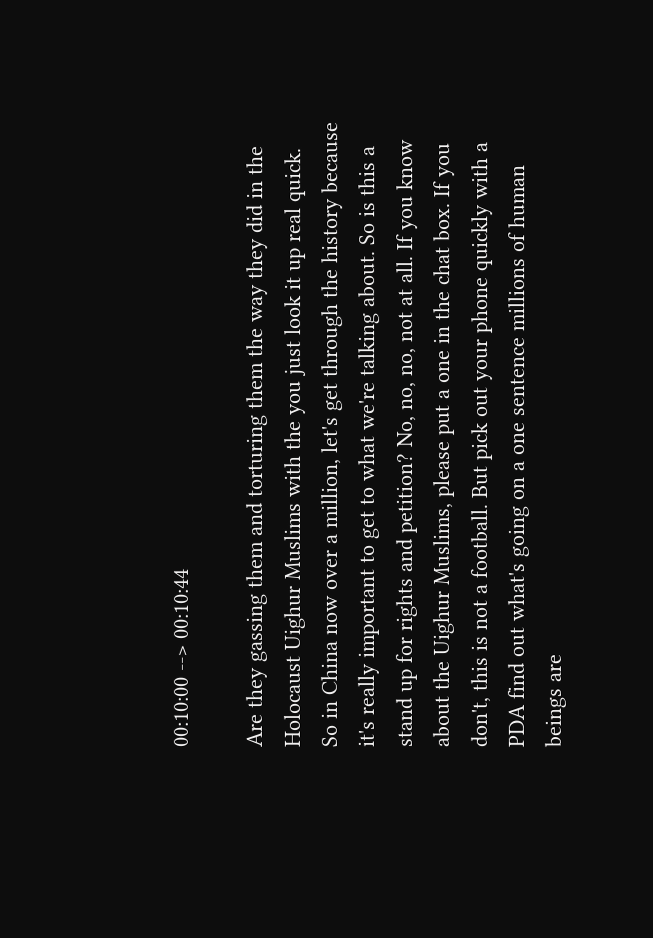00:10:00 --> 00:10:44

Are they gassing them and torturing them the way they did in the Holocaust Uighur Muslims with the you just look it up real quick. So in China now over a million, let's get through the history because it's really important to get to what we're talking about. So is this a stand up for rights and petition? No, no, no, not at all. If you know about the Uighur Muslims, please put a one in the chat box. If you don't, this is not a football. But pick out your phone quickly with a PDA find out what's going on a one sentence millions of human beings are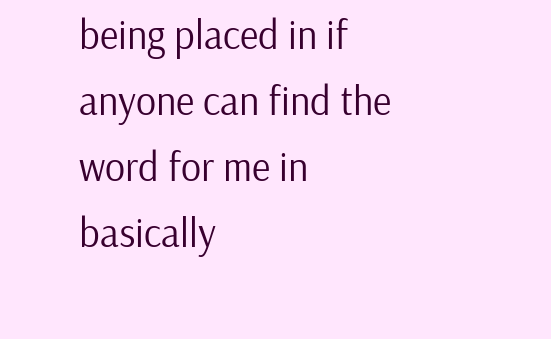being placed in if anyone can find the word for me in basically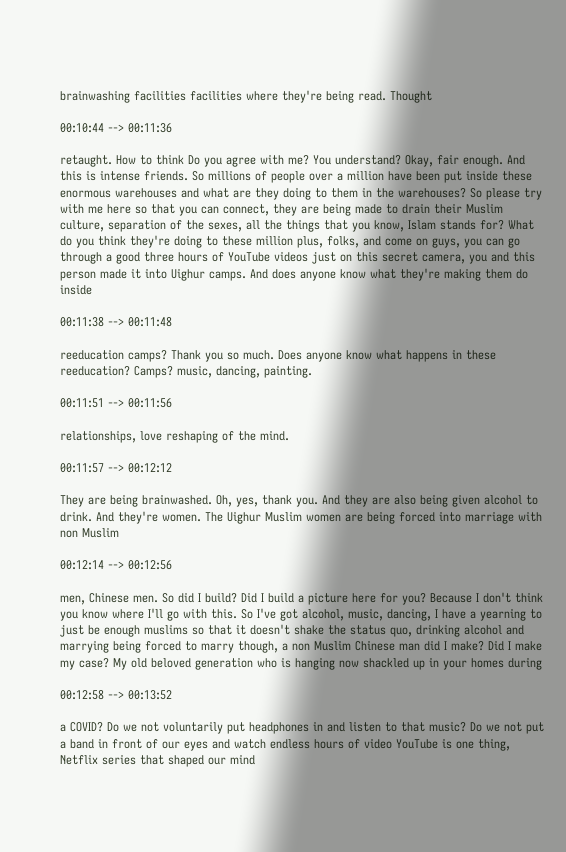brainwashing facilities facilities where they're being read. Thought

00:10:44 --> 00:11:36

retaught. How to think Do you agree with me? You understand? Okay, fair enough. And this is intense friends. So millions of people over a million have been put inside these enormous warehouses and what are they doing to them in the warehouses? So please try with me here so that you can connect, they are being made to drain their Muslim culture, separation of the sexes, all the things that you know, Islam stands for? What do you think they're doing to these million plus, folks, and come on guys, you can go through a good three hours of YouTube videos just on this secret camera, you and this person made it into Uighur camps. And does anyone know what they're making them do inside

00:11:38 --> 00:11:48

reeducation camps? Thank you so much. Does anyone know what happens in these reeducation? Camps? music, dancing, painting.

00:11:51 --> 00:11:56

relationships, love reshaping of the mind.

00:11:57 --> 00:12:12

They are being brainwashed. Oh, yes, thank you. And they are also being given alcohol to drink. And they're women. The Uighur Muslim women are being forced into marriage with non Muslim

00:12:14 --> 00:12:56

men, Chinese men. So did I build? Did I build a picture here for you? Because I don't think you know where I'll go with this. So I've got alcohol, music, dancing, I have a yearning to just be enough muslims so that it doesn't shake the status quo, drinking alcohol and marrying being forced to marry though, a non Muslim Chinese man did I make? Did I make my case? My old beloved generation who is hanging now shackled up in your homes during

00:12:58 --> 00:13:52

a COVID? Do we not voluntarily put headphones in and listen to that music? Do we not put a band in front of our eyes and watch endless hours of video YouTube is one thing, Netflix series that shaped our mind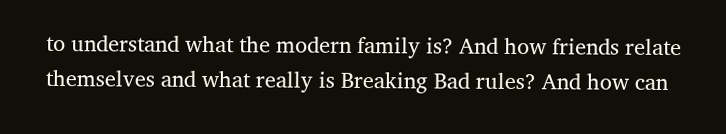to understand what the modern family is? And how friends relate themselves and what really is Breaking Bad rules? And how can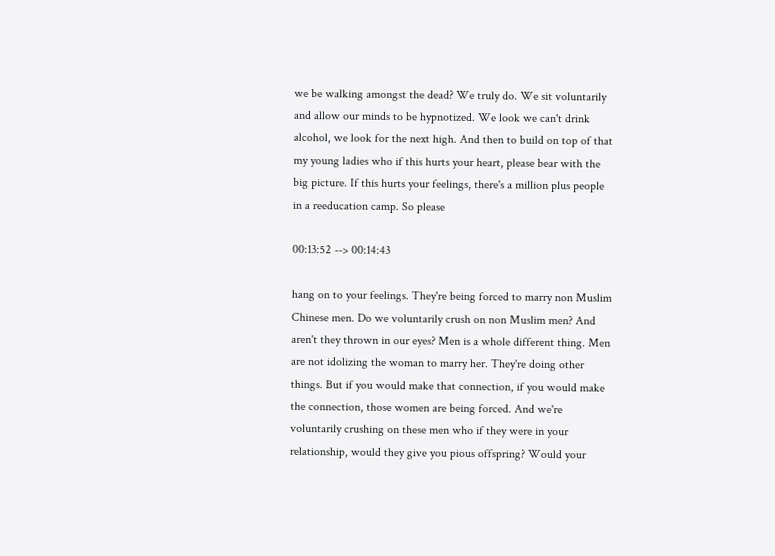we be walking amongst the dead? We truly do. We sit voluntarily and allow our minds to be hypnotized. We look we can't drink alcohol, we look for the next high. And then to build on top of that my young ladies who if this hurts your heart, please bear with the big picture. If this hurts your feelings, there's a million plus people in a reeducation camp. So please

00:13:52 --> 00:14:43

hang on to your feelings. They're being forced to marry non Muslim Chinese men. Do we voluntarily crush on non Muslim men? And aren't they thrown in our eyes? Men is a whole different thing. Men are not idolizing the woman to marry her. They're doing other things. But if you would make that connection, if you would make the connection, those women are being forced. And we're voluntarily crushing on these men who if they were in your relationship, would they give you pious offspring? Would your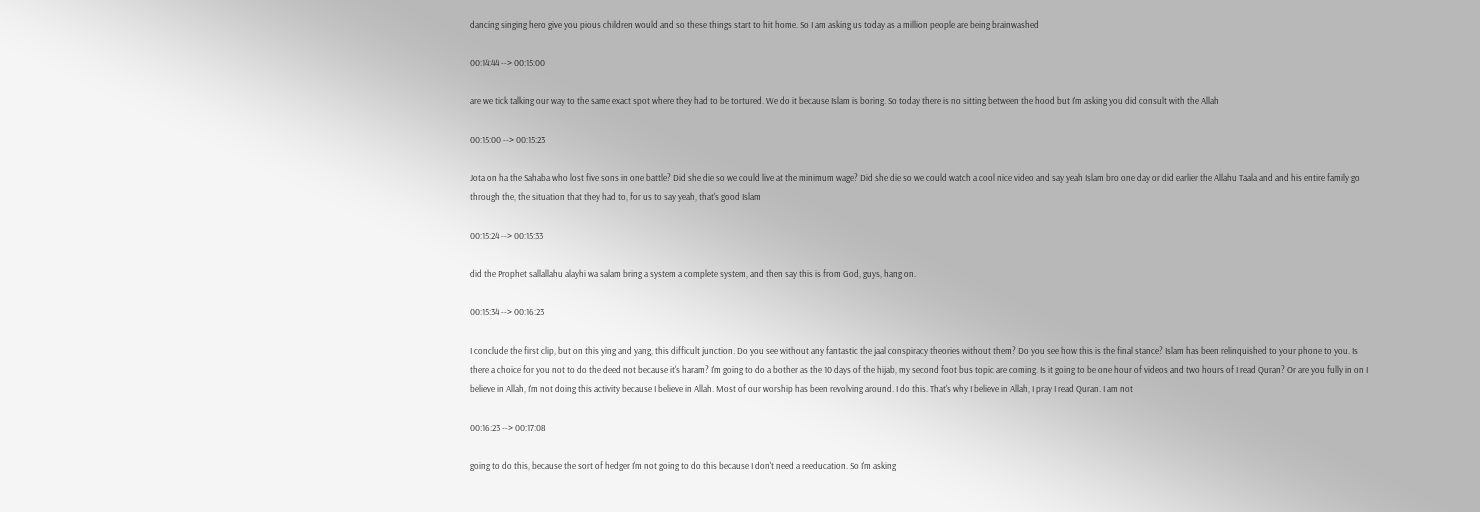dancing singing hero give you pious children would and so these things start to hit home. So I am asking us today as a million people are being brainwashed

00:14:44 --> 00:15:00

are we tick talking our way to the same exact spot where they had to be tortured. We do it because Islam is boring. So today there is no sitting between the hood but I'm asking you did consult with the Allah

00:15:00 --> 00:15:23

Jota on ha the Sahaba who lost five sons in one battle? Did she die so we could live at the minimum wage? Did she die so we could watch a cool nice video and say yeah Islam bro one day or did earlier the Allahu Taala and and his entire family go through the, the situation that they had to, for us to say yeah, that's good Islam

00:15:24 --> 00:15:33

did the Prophet sallallahu alayhi wa salam bring a system a complete system, and then say this is from God, guys, hang on.

00:15:34 --> 00:16:23

I conclude the first clip, but on this ying and yang, this difficult junction. Do you see without any fantastic the jaal conspiracy theories without them? Do you see how this is the final stance? Islam has been relinquished to your phone to you. Is there a choice for you not to do the deed not because it's haram? I'm going to do a bother as the 10 days of the hijab, my second foot bus topic are coming. Is it going to be one hour of videos and two hours of I read Quran? Or are you fully in on I believe in Allah, I'm not doing this activity because I believe in Allah. Most of our worship has been revolving around. I do this. That's why I believe in Allah, I pray I read Quran. I am not

00:16:23 --> 00:17:08

going to do this, because the sort of hedger I'm not going to do this because I don't need a reeducation. So I'm asking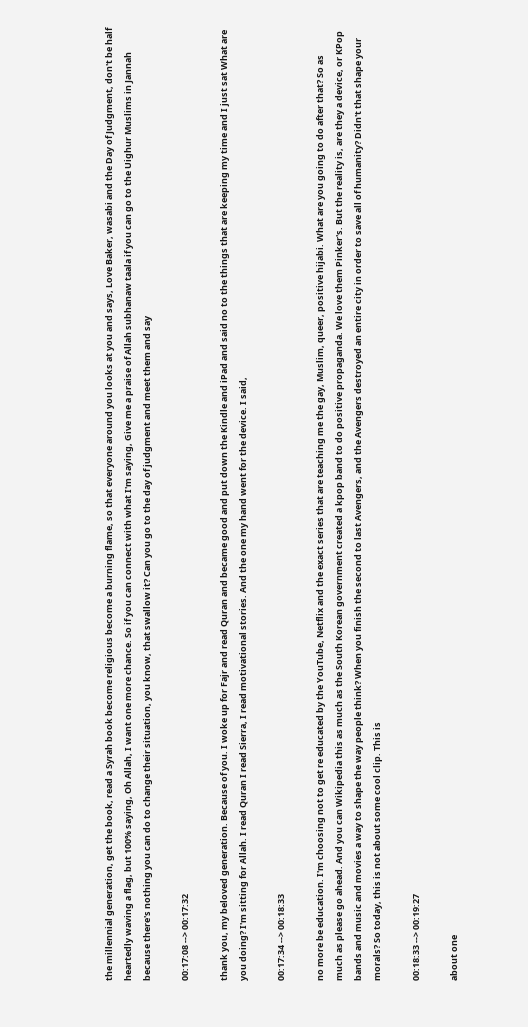the millennial generation, get the book, read a Syrah book become religious become a burning flame, so that everyone around you looks at you and says, Love Baker, wasabi and the Day of Judgment, don't be half heartedly waving a flag, but 100% saying, Oh Allah, I want one more chance. So if you can connect with what I'm saying, Give me a praise of Allah subhanaw taala if you can go to the Uighur Muslims in Jannah because there's nothing you can do to change their situation, you know, that swallow it? Can you go to the day of judgment and meet them and say

00:17:08 --> 00:17:32

thank you, my beloved generation. Because of you. I woke up for Fajr and read Quran and became good and put down the Kindle and iPad and said no to the things that are keeping my time and I just sat What are you doing? I'm sitting for Allah. I read Quran I read Sierra, I read motivational stories. And the one my hand went for the device. I said,

00:17:34 --> 00:18:33

no more be education. I'm choosing not to get re educated by the YouTube, Netflix and the exact series that are teaching me the gay, Muslim, queer, positive hijabi. What are you going to do after that? So as much as please go ahead. And you can Wikipedia this as much as the South Korean government created a kpop band to do positive propaganda. We love them Pinker's. But the reality is, are they a device, or KPop bands and music and movies a way to shape the way people think? When you finish the second to last Avengers, and the Avengers destroyed an entire city in order to save all of humanity? Didn't that shape your morals? So today, this is not about some cool clip. This is

00:18:33 --> 00:19:27

about one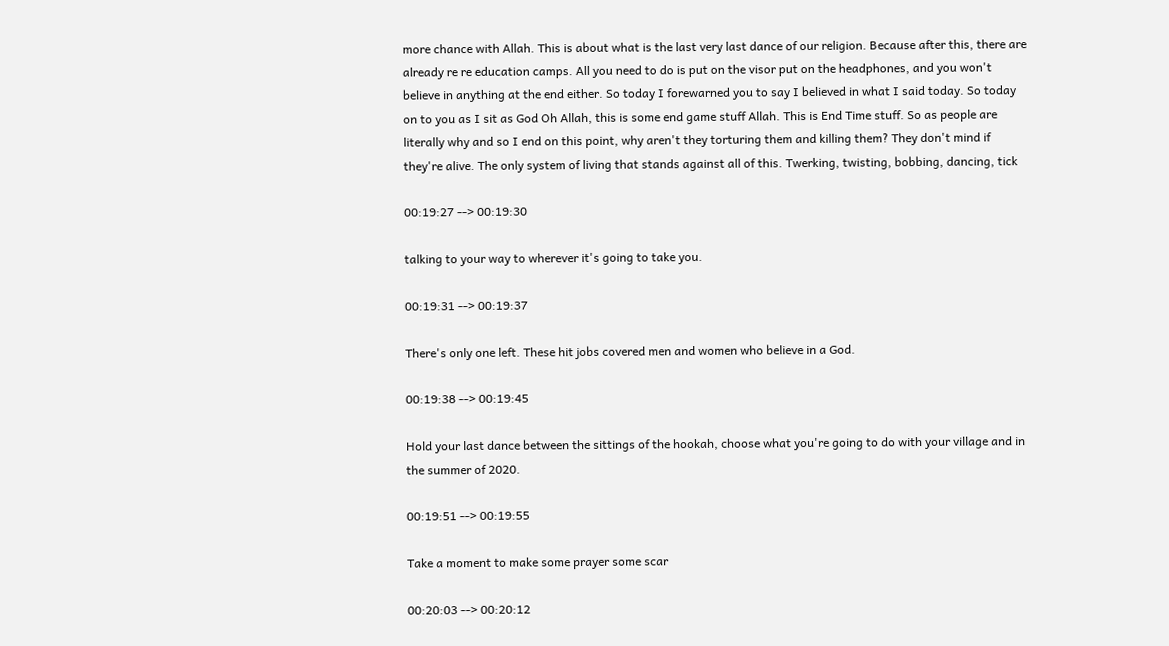more chance with Allah. This is about what is the last very last dance of our religion. Because after this, there are already re re education camps. All you need to do is put on the visor put on the headphones, and you won't believe in anything at the end either. So today I forewarned you to say I believed in what I said today. So today on to you as I sit as God Oh Allah, this is some end game stuff Allah. This is End Time stuff. So as people are literally why and so I end on this point, why aren't they torturing them and killing them? They don't mind if they're alive. The only system of living that stands against all of this. Twerking, twisting, bobbing, dancing, tick

00:19:27 --> 00:19:30

talking to your way to wherever it's going to take you.

00:19:31 --> 00:19:37

There's only one left. These hit jobs covered men and women who believe in a God.

00:19:38 --> 00:19:45

Hold your last dance between the sittings of the hookah, choose what you're going to do with your village and in the summer of 2020.

00:19:51 --> 00:19:55

Take a moment to make some prayer some scar

00:20:03 --> 00:20:12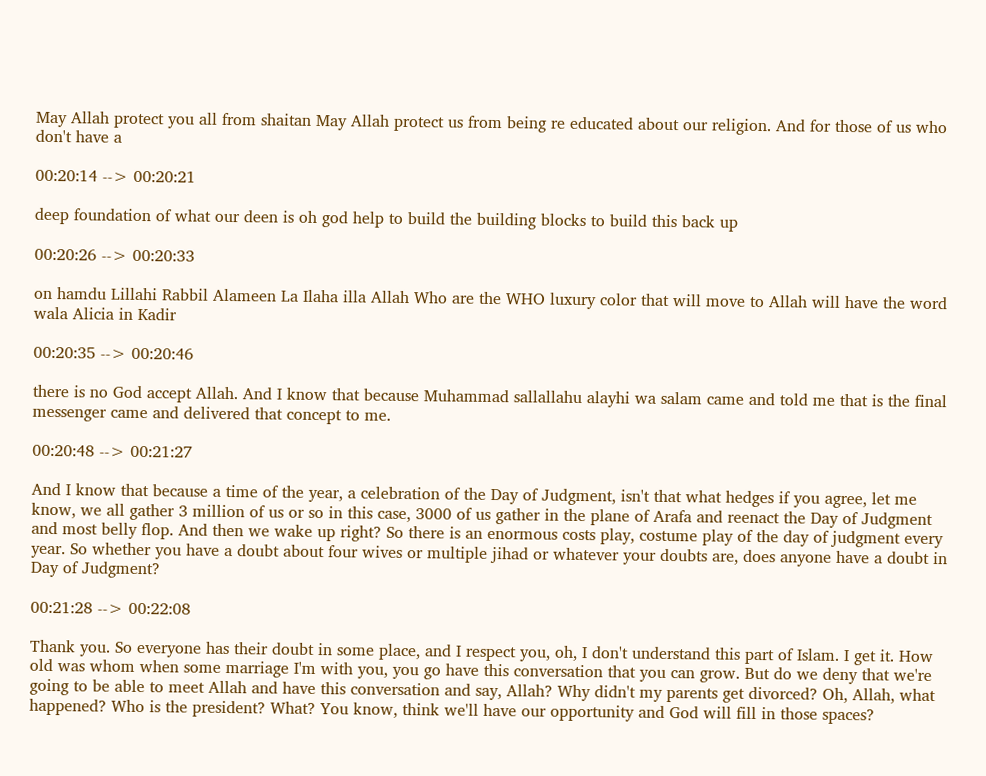May Allah protect you all from shaitan May Allah protect us from being re educated about our religion. And for those of us who don't have a

00:20:14 --> 00:20:21

deep foundation of what our deen is oh god help to build the building blocks to build this back up

00:20:26 --> 00:20:33

on hamdu Lillahi Rabbil Alameen La Ilaha illa Allah Who are the WHO luxury color that will move to Allah will have the word wala Alicia in Kadir

00:20:35 --> 00:20:46

there is no God accept Allah. And I know that because Muhammad sallallahu alayhi wa salam came and told me that is the final messenger came and delivered that concept to me.

00:20:48 --> 00:21:27

And I know that because a time of the year, a celebration of the Day of Judgment, isn't that what hedges if you agree, let me know, we all gather 3 million of us or so in this case, 3000 of us gather in the plane of Arafa and reenact the Day of Judgment and most belly flop. And then we wake up right? So there is an enormous costs play, costume play of the day of judgment every year. So whether you have a doubt about four wives or multiple jihad or whatever your doubts are, does anyone have a doubt in Day of Judgment?

00:21:28 --> 00:22:08

Thank you. So everyone has their doubt in some place, and I respect you, oh, I don't understand this part of Islam. I get it. How old was whom when some marriage I'm with you, you go have this conversation that you can grow. But do we deny that we're going to be able to meet Allah and have this conversation and say, Allah? Why didn't my parents get divorced? Oh, Allah, what happened? Who is the president? What? You know, think we'll have our opportunity and God will fill in those spaces?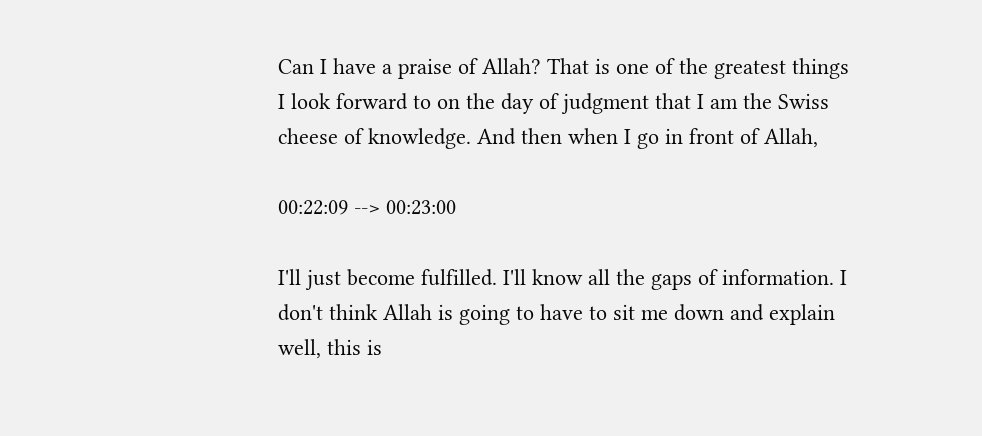Can I have a praise of Allah? That is one of the greatest things I look forward to on the day of judgment that I am the Swiss cheese of knowledge. And then when I go in front of Allah,

00:22:09 --> 00:23:00

I'll just become fulfilled. I'll know all the gaps of information. I don't think Allah is going to have to sit me down and explain well, this is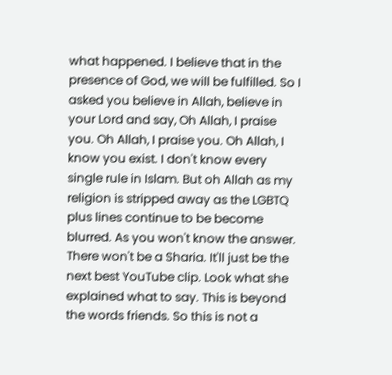what happened. I believe that in the presence of God, we will be fulfilled. So I asked you believe in Allah, believe in your Lord and say, Oh Allah, I praise you. Oh Allah, I praise you. Oh Allah, I know you exist. I don't know every single rule in Islam. But oh Allah as my religion is stripped away as the LGBTQ plus lines continue to be become blurred. As you won't know the answer. There won't be a Sharia. It'll just be the next best YouTube clip. Look what she explained what to say. This is beyond the words friends. So this is not a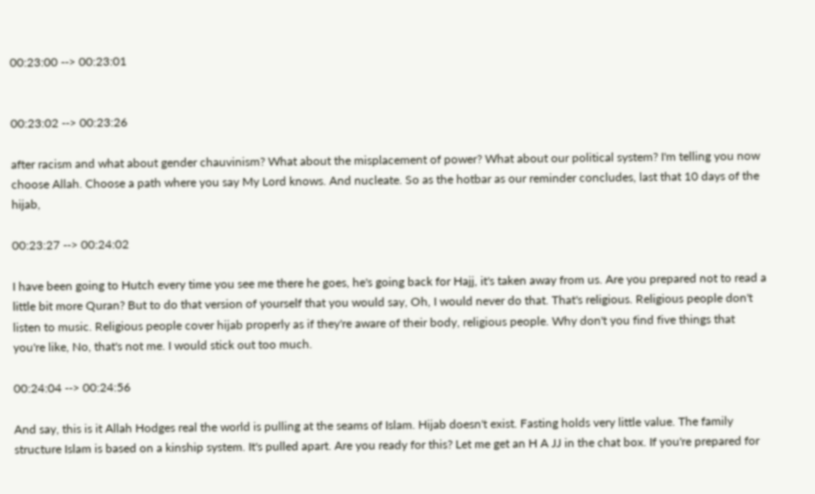00:23:00 --> 00:23:01


00:23:02 --> 00:23:26

after racism and what about gender chauvinism? What about the misplacement of power? What about our political system? I'm telling you now choose Allah. Choose a path where you say My Lord knows. And nucleate. So as the hotbar as our reminder concludes, last that 10 days of the hijab,

00:23:27 --> 00:24:02

I have been going to Hutch every time you see me there he goes, he's going back for Hajj, it's taken away from us. Are you prepared not to read a little bit more Quran? But to do that version of yourself that you would say, Oh, I would never do that. That's religious. Religious people don't listen to music. Religious people cover hijab properly as if they're aware of their body, religious people. Why don't you find five things that you're like, No, that's not me. I would stick out too much.

00:24:04 --> 00:24:56

And say, this is it Allah Hodges real the world is pulling at the seams of Islam. Hijab doesn't exist. Fasting holds very little value. The family structure Islam is based on a kinship system. It's pulled apart. Are you ready for this? Let me get an H A JJ in the chat box. If you're prepared for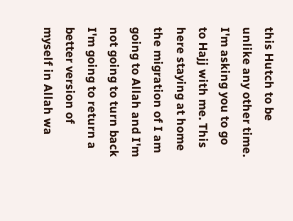this Hutch to be unlike any other time. I'm asking you to go to Hajj with me. This here staying at home the migration of I am going to Allah and I'm not going to turn back I'm going to return a better version of myself in Allah wa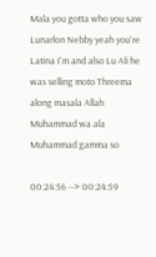Mala you gotta who you saw Lunarlon Nebby yeah you're Latina I'm and also Lu Ali he was selling moto Threema along masala Allah Muhammad wa ala Muhammad gamma so

00:24:56 --> 00:24:59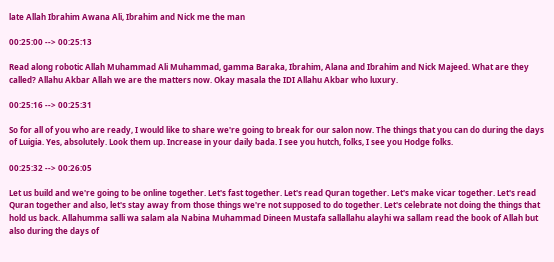late Allah Ibrahim Awana Ali, Ibrahim and Nick me the man

00:25:00 --> 00:25:13

Read along robotic Allah Muhammad Ali Muhammad, gamma Baraka, Ibrahim, Alana and Ibrahim and Nick Majeed. What are they called? Allahu Akbar Allah we are the matters now. Okay masala the IDI Allahu Akbar who luxury.

00:25:16 --> 00:25:31

So for all of you who are ready, I would like to share we're going to break for our salon now. The things that you can do during the days of Luigia. Yes, absolutely. Look them up. Increase in your daily bada. I see you hutch, folks, I see you Hodge folks.

00:25:32 --> 00:26:05

Let us build and we're going to be online together. Let's fast together. Let's read Quran together. Let's make vicar together. Let's read Quran together and also, let's stay away from those things we're not supposed to do together. Let's celebrate not doing the things that hold us back. Allahumma salli wa salam ala Nabina Muhammad Dineen Mustafa sallallahu alayhi wa sallam read the book of Allah but also during the days of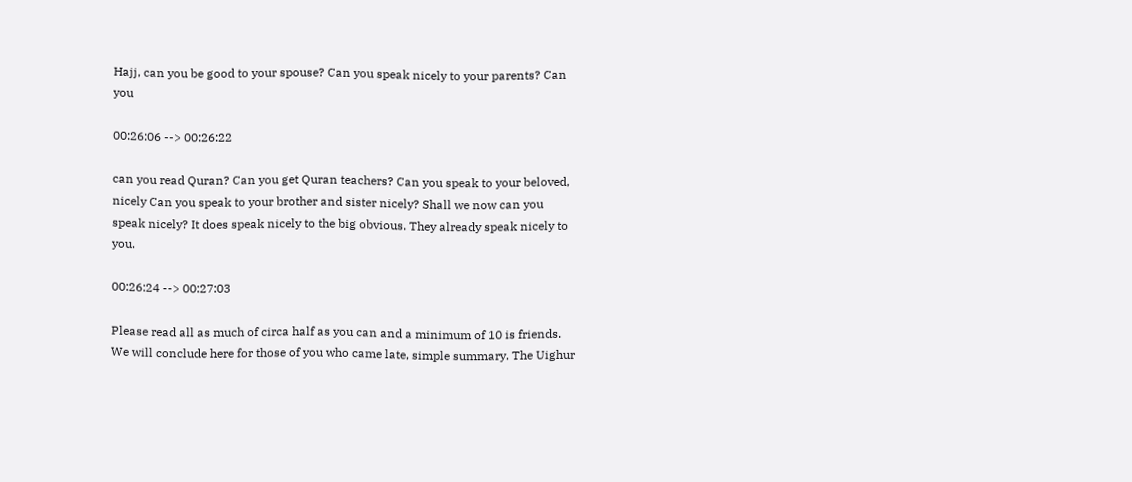Hajj, can you be good to your spouse? Can you speak nicely to your parents? Can you

00:26:06 --> 00:26:22

can you read Quran? Can you get Quran teachers? Can you speak to your beloved, nicely Can you speak to your brother and sister nicely? Shall we now can you speak nicely? It does speak nicely to the big obvious. They already speak nicely to you.

00:26:24 --> 00:27:03

Please read all as much of circa half as you can and a minimum of 10 is friends. We will conclude here for those of you who came late, simple summary. The Uighur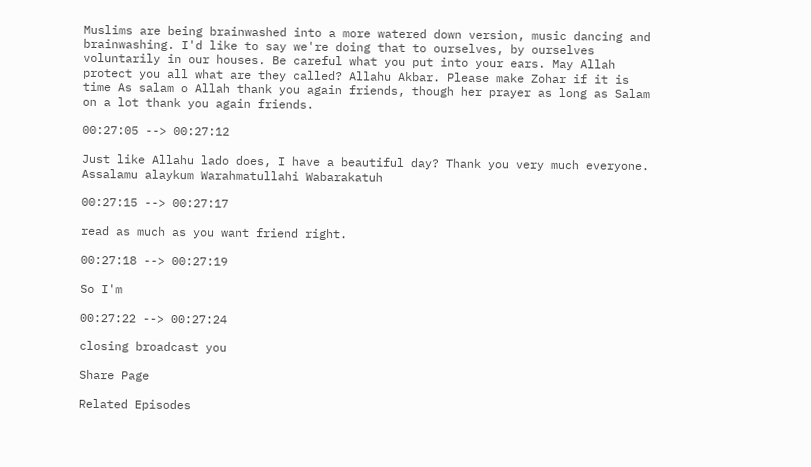Muslims are being brainwashed into a more watered down version, music dancing and brainwashing. I'd like to say we're doing that to ourselves, by ourselves voluntarily in our houses. Be careful what you put into your ears. May Allah protect you all what are they called? Allahu Akbar. Please make Zohar if it is time As salam o Allah thank you again friends, though her prayer as long as Salam on a lot thank you again friends.

00:27:05 --> 00:27:12

Just like Allahu lado does, I have a beautiful day? Thank you very much everyone. Assalamu alaykum Warahmatullahi Wabarakatuh

00:27:15 --> 00:27:17

read as much as you want friend right.

00:27:18 --> 00:27:19

So I'm

00:27:22 --> 00:27:24

closing broadcast you

Share Page

Related Episodes